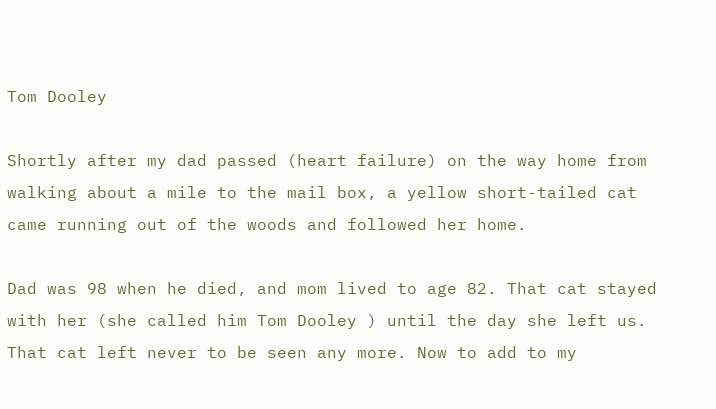Tom Dooley

Shortly after my dad passed (heart failure) on the way home from walking about a mile to the mail box, a yellow short-tailed cat came running out of the woods and followed her home.

Dad was 98 when he died, and mom lived to age 82. That cat stayed with her (she called him Tom Dooley ) until the day she left us. That cat left never to be seen any more. Now to add to my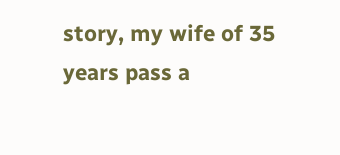story, my wife of 35 years pass a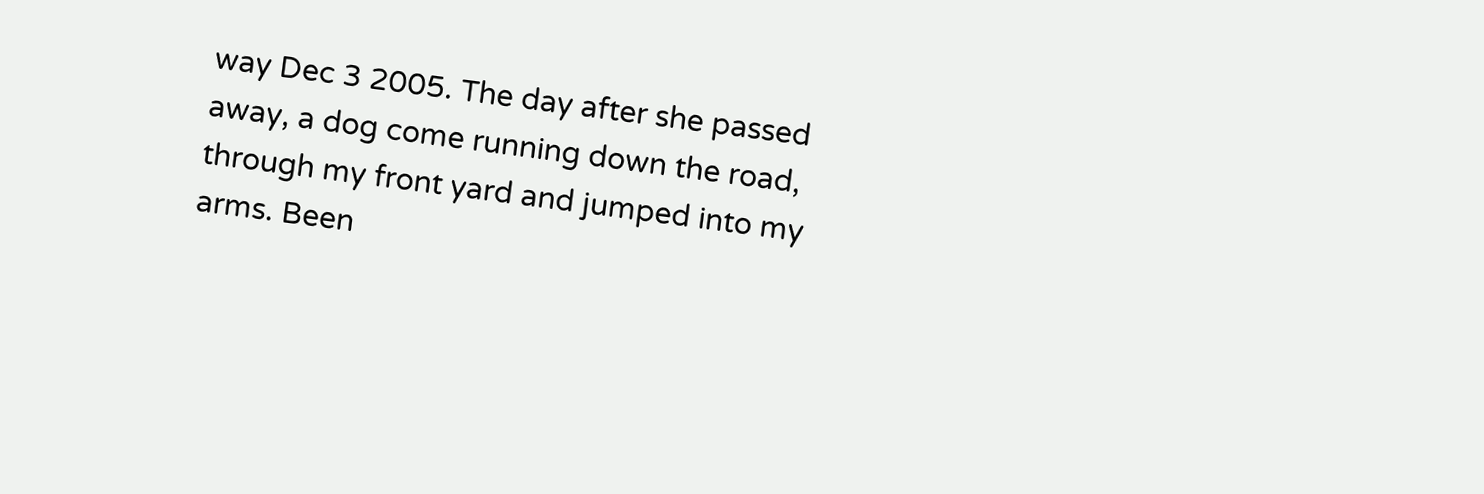way Dec 3 2005. The day after she passed away, a dog come running down the road, through my front yard and jumped into my arms. Been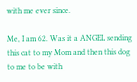with me ever since.

Me, I am 62. Was it a ANGEL sending this cat to my Mom and then this dog to me to be with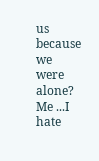us because we were alone? Me ...I hate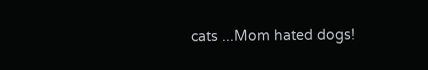cats ...Mom hated dogs!